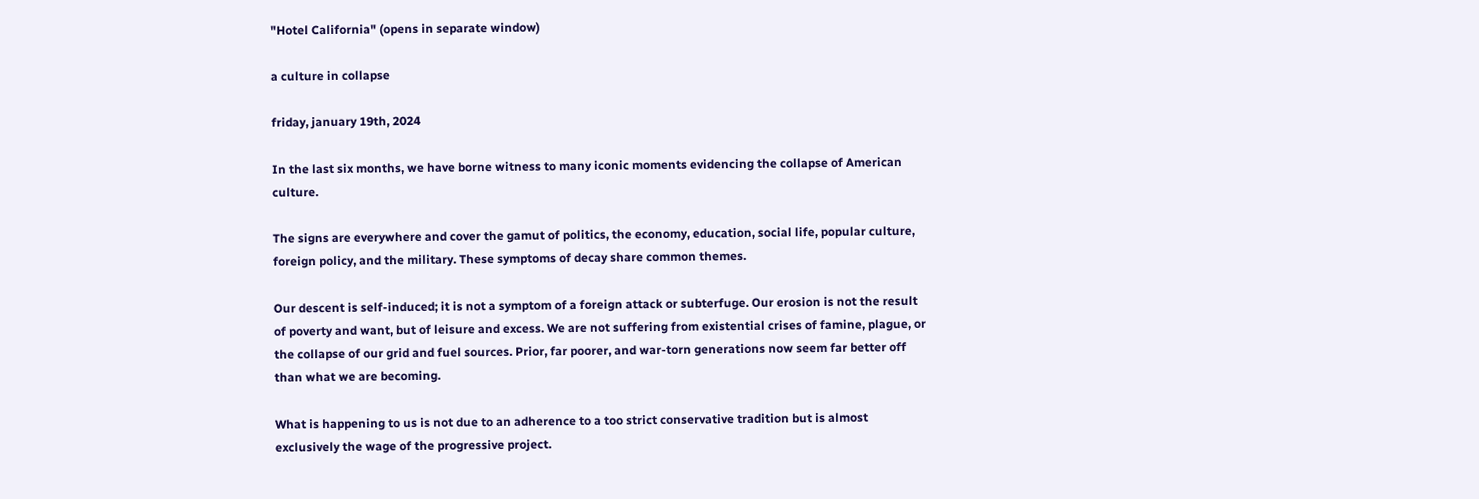"Hotel California" (opens in separate window)

a culture in collapse

friday, january 19th, 2024

In the last six months, we have borne witness to many iconic moments evidencing the collapse of American culture.

The signs are everywhere and cover the gamut of politics, the economy, education, social life, popular culture, foreign policy, and the military. These symptoms of decay share common themes.

Our descent is self-induced; it is not a symptom of a foreign attack or subterfuge. Our erosion is not the result of poverty and want, but of leisure and excess. We are not suffering from existential crises of famine, plague, or the collapse of our grid and fuel sources. Prior, far poorer, and war-torn generations now seem far better off than what we are becoming.

What is happening to us is not due to an adherence to a too strict conservative tradition but is almost exclusively the wage of the progressive project.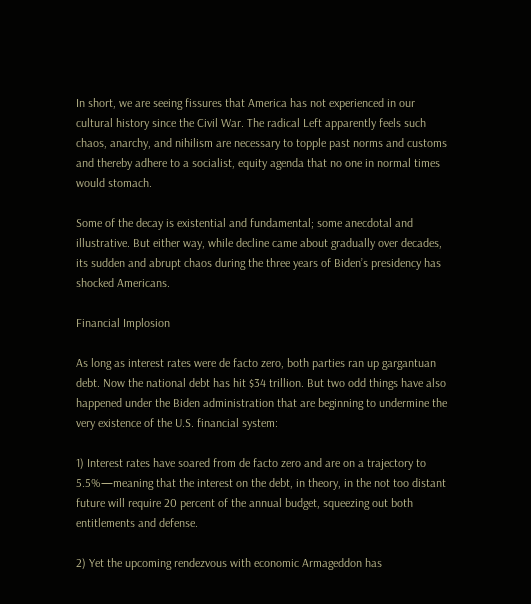In short, we are seeing fissures that America has not experienced in our cultural history since the Civil War. The radical Left apparently feels such chaos, anarchy, and nihilism are necessary to topple past norms and customs and thereby adhere to a socialist, equity agenda that no one in normal times would stomach.

Some of the decay is existential and fundamental; some anecdotal and illustrative. But either way, while decline came about gradually over decades, its sudden and abrupt chaos during the three years of Biden’s presidency has shocked Americans.

Financial Implosion

As long as interest rates were de facto zero, both parties ran up gargantuan debt. Now the national debt has hit $34 trillion. But two odd things have also happened under the Biden administration that are beginning to undermine the very existence of the U.S. financial system:

1) Interest rates have soared from de facto zero and are on a trajectory to 5.5%—meaning that the interest on the debt, in theory, in the not too distant future will require 20 percent of the annual budget, squeezing out both entitlements and defense.

2) Yet the upcoming rendezvous with economic Armageddon has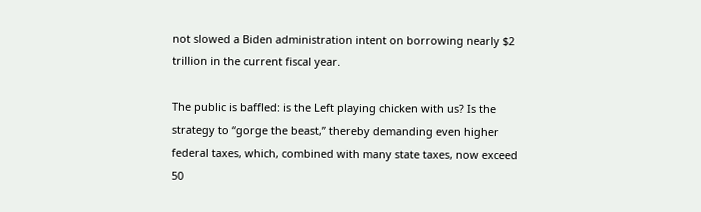not slowed a Biden administration intent on borrowing nearly $2 trillion in the current fiscal year.

The public is baffled: is the Left playing chicken with us? Is the strategy to “gorge the beast,” thereby demanding even higher federal taxes, which, combined with many state taxes, now exceed 50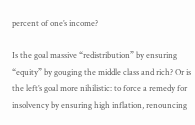percent of one’s income?

Is the goal massive “redistribution” by ensuring “equity” by gouging the middle class and rich? Or is the left’s goal more nihilistic: to force a remedy for insolvency by ensuring high inflation, renouncing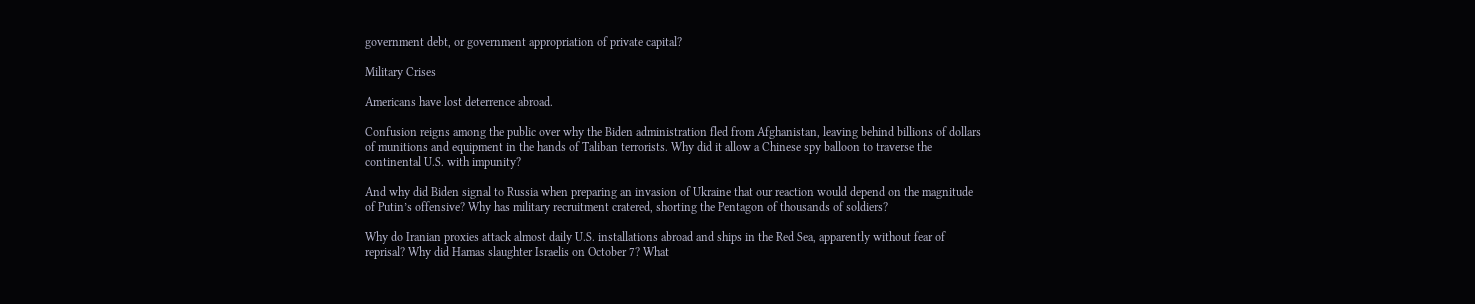government debt, or government appropriation of private capital?

Military Crises

Americans have lost deterrence abroad.

Confusion reigns among the public over why the Biden administration fled from Afghanistan, leaving behind billions of dollars of munitions and equipment in the hands of Taliban terrorists. Why did it allow a Chinese spy balloon to traverse the continental U.S. with impunity?

And why did Biden signal to Russia when preparing an invasion of Ukraine that our reaction would depend on the magnitude of Putin’s offensive? Why has military recruitment cratered, shorting the Pentagon of thousands of soldiers?

Why do Iranian proxies attack almost daily U.S. installations abroad and ships in the Red Sea, apparently without fear of reprisal? Why did Hamas slaughter Israelis on October 7? What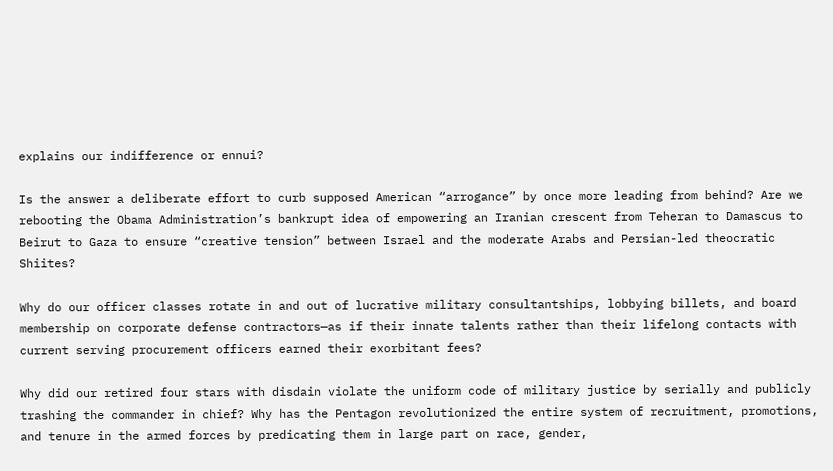explains our indifference or ennui?

Is the answer a deliberate effort to curb supposed American “arrogance” by once more leading from behind? Are we rebooting the Obama Administration’s bankrupt idea of empowering an Iranian crescent from Teheran to Damascus to Beirut to Gaza to ensure “creative tension” between Israel and the moderate Arabs and Persian-led theocratic Shiites?

Why do our officer classes rotate in and out of lucrative military consultantships, lobbying billets, and board membership on corporate defense contractors—as if their innate talents rather than their lifelong contacts with current serving procurement officers earned their exorbitant fees?

Why did our retired four stars with disdain violate the uniform code of military justice by serially and publicly trashing the commander in chief? Why has the Pentagon revolutionized the entire system of recruitment, promotions, and tenure in the armed forces by predicating them in large part on race, gender,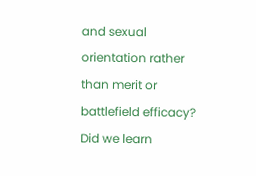and sexual orientation rather than merit or battlefield efficacy? Did we learn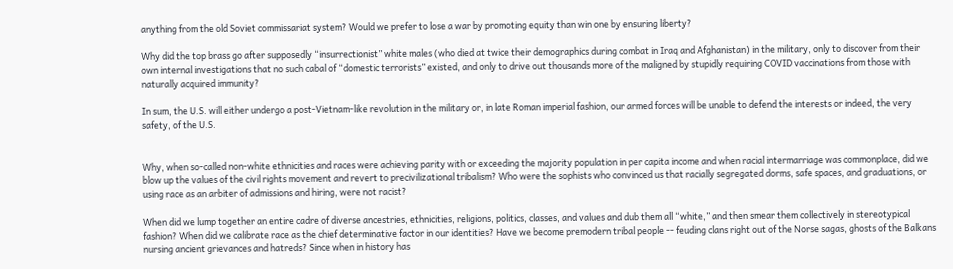anything from the old Soviet commissariat system? Would we prefer to lose a war by promoting equity than win one by ensuring liberty?

Why did the top brass go after supposedly “insurrectionist” white males (who died at twice their demographics during combat in Iraq and Afghanistan) in the military, only to discover from their own internal investigations that no such cabal of “domestic terrorists” existed, and only to drive out thousands more of the maligned by stupidly requiring COVID vaccinations from those with naturally acquired immunity?

In sum, the U.S. will either undergo a post-Vietnam-like revolution in the military or, in late Roman imperial fashion, our armed forces will be unable to defend the interests or indeed, the very safety, of the U.S.


Why, when so-called non-white ethnicities and races were achieving parity with or exceeding the majority population in per capita income and when racial intermarriage was commonplace, did we blow up the values of the civil rights movement and revert to precivilizational tribalism? Who were the sophists who convinced us that racially segregated dorms, safe spaces, and graduations, or using race as an arbiter of admissions and hiring, were not racist?

When did we lump together an entire cadre of diverse ancestries, ethnicities, religions, politics, classes, and values and dub them all “white,” and then smear them collectively in stereotypical fashion? When did we calibrate race as the chief determinative factor in our identities? Have we become premodern tribal people -- feuding clans right out of the Norse sagas, ghosts of the Balkans nursing ancient grievances and hatreds? Since when in history has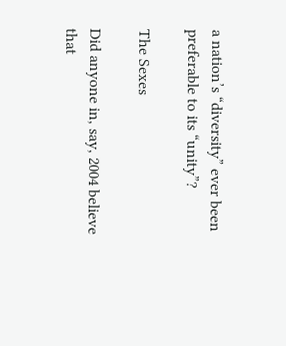a nation’s “diversity” ever been preferable to its “unity”?

The Sexes

Did anyone in, say, 2004 believe that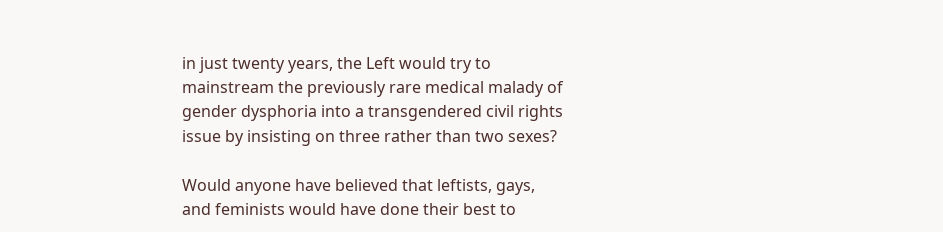in just twenty years, the Left would try to mainstream the previously rare medical malady of gender dysphoria into a transgendered civil rights issue by insisting on three rather than two sexes?

Would anyone have believed that leftists, gays, and feminists would have done their best to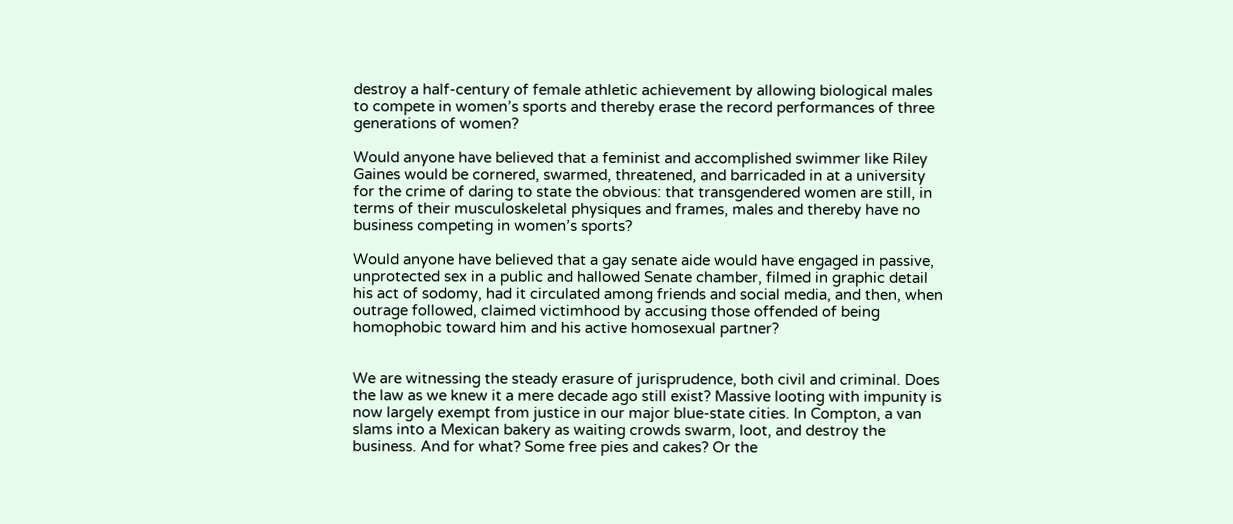destroy a half-century of female athletic achievement by allowing biological males to compete in women’s sports and thereby erase the record performances of three generations of women?

Would anyone have believed that a feminist and accomplished swimmer like Riley Gaines would be cornered, swarmed, threatened, and barricaded in at a university for the crime of daring to state the obvious: that transgendered women are still, in terms of their musculoskeletal physiques and frames, males and thereby have no business competing in women’s sports?

Would anyone have believed that a gay senate aide would have engaged in passive, unprotected sex in a public and hallowed Senate chamber, filmed in graphic detail his act of sodomy, had it circulated among friends and social media, and then, when outrage followed, claimed victimhood by accusing those offended of being homophobic toward him and his active homosexual partner?


We are witnessing the steady erasure of jurisprudence, both civil and criminal. Does the law as we knew it a mere decade ago still exist? Massive looting with impunity is now largely exempt from justice in our major blue-state cities. In Compton, a van slams into a Mexican bakery as waiting crowds swarm, loot, and destroy the business. And for what? Some free pies and cakes? Or the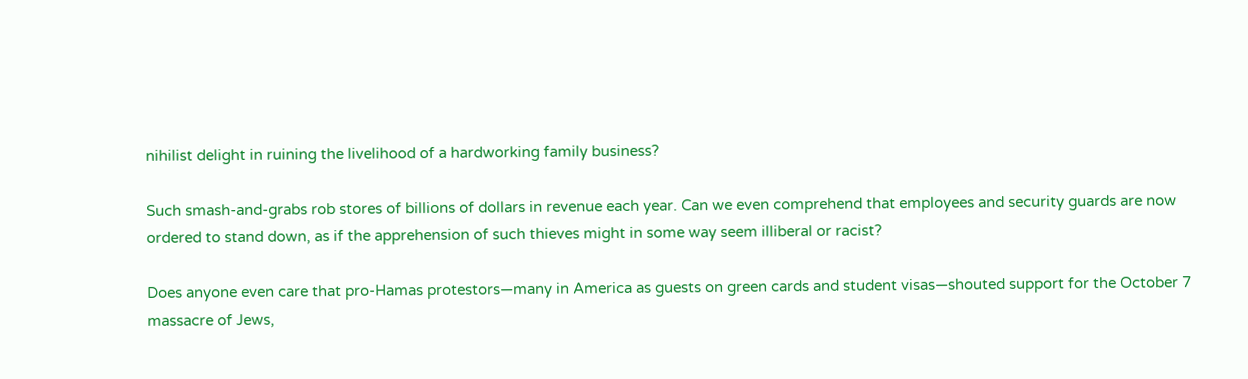nihilist delight in ruining the livelihood of a hardworking family business?

Such smash-and-grabs rob stores of billions of dollars in revenue each year. Can we even comprehend that employees and security guards are now ordered to stand down, as if the apprehension of such thieves might in some way seem illiberal or racist?

Does anyone even care that pro-Hamas protestors—many in America as guests on green cards and student visas—shouted support for the October 7 massacre of Jews,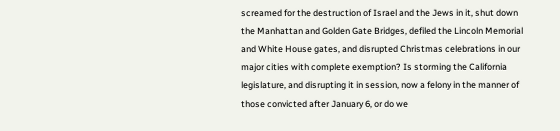screamed for the destruction of Israel and the Jews in it, shut down the Manhattan and Golden Gate Bridges, defiled the Lincoln Memorial and White House gates, and disrupted Christmas celebrations in our major cities with complete exemption? Is storming the California legislature, and disrupting it in session, now a felony in the manner of those convicted after January 6, or do we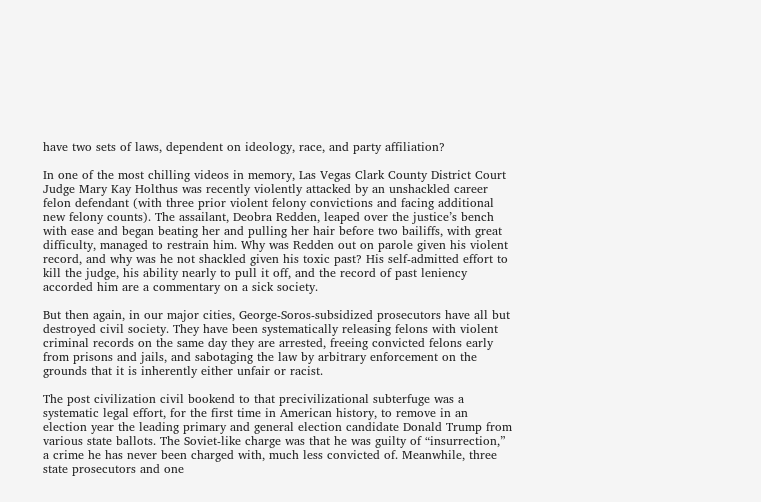have two sets of laws, dependent on ideology, race, and party affiliation?

In one of the most chilling videos in memory, Las Vegas Clark County District Court Judge Mary Kay Holthus was recently violently attacked by an unshackled career felon defendant (with three prior violent felony convictions and facing additional new felony counts). The assailant, Deobra Redden, leaped over the justice’s bench with ease and began beating her and pulling her hair before two bailiffs, with great difficulty, managed to restrain him. Why was Redden out on parole given his violent record, and why was he not shackled given his toxic past? His self-admitted effort to kill the judge, his ability nearly to pull it off, and the record of past leniency accorded him are a commentary on a sick society.

But then again, in our major cities, George-Soros-subsidized prosecutors have all but destroyed civil society. They have been systematically releasing felons with violent criminal records on the same day they are arrested, freeing convicted felons early from prisons and jails, and sabotaging the law by arbitrary enforcement on the grounds that it is inherently either unfair or racist.

The post civilization civil bookend to that precivilizational subterfuge was a systematic legal effort, for the first time in American history, to remove in an election year the leading primary and general election candidate Donald Trump from various state ballots. The Soviet-like charge was that he was guilty of “insurrection,” a crime he has never been charged with, much less convicted of. Meanwhile, three state prosecutors and one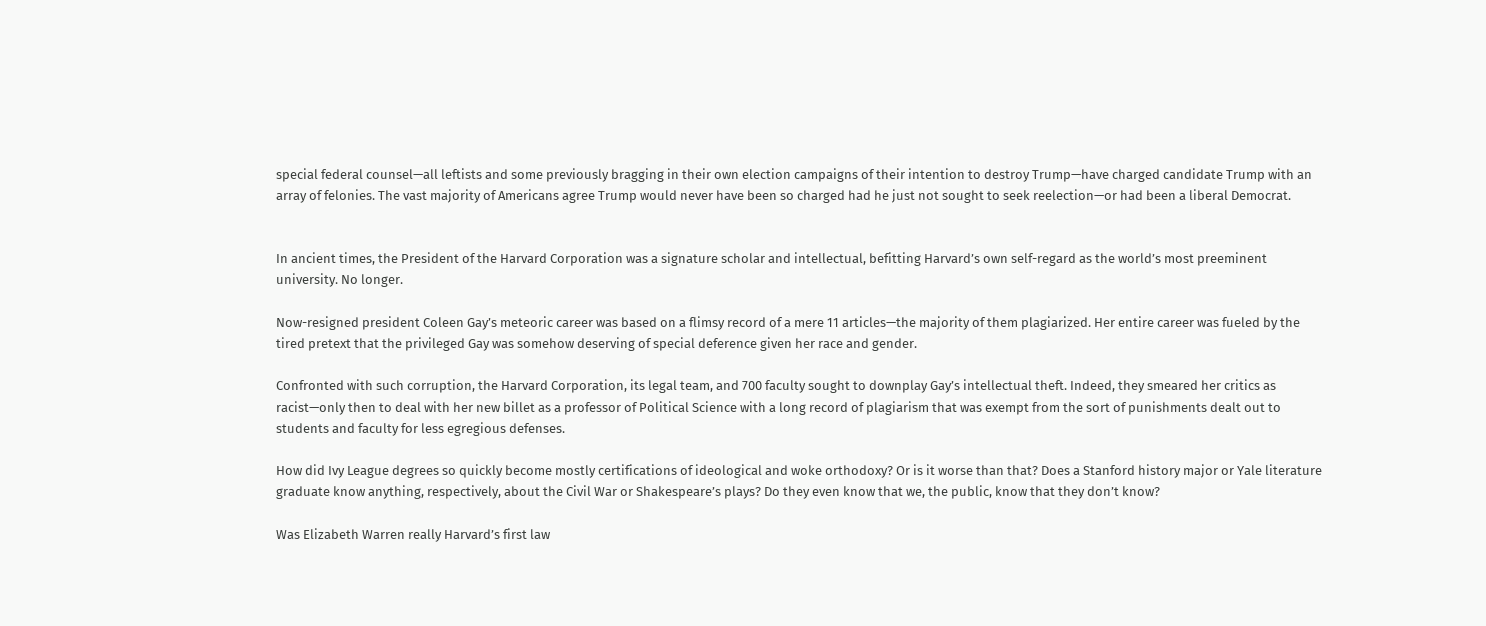special federal counsel—all leftists and some previously bragging in their own election campaigns of their intention to destroy Trump—have charged candidate Trump with an array of felonies. The vast majority of Americans agree Trump would never have been so charged had he just not sought to seek reelection—or had been a liberal Democrat.


In ancient times, the President of the Harvard Corporation was a signature scholar and intellectual, befitting Harvard’s own self-regard as the world’s most preeminent university. No longer.

Now-resigned president Coleen Gay’s meteoric career was based on a flimsy record of a mere 11 articles—the majority of them plagiarized. Her entire career was fueled by the tired pretext that the privileged Gay was somehow deserving of special deference given her race and gender.

Confronted with such corruption, the Harvard Corporation, its legal team, and 700 faculty sought to downplay Gay’s intellectual theft. Indeed, they smeared her critics as racist—only then to deal with her new billet as a professor of Political Science with a long record of plagiarism that was exempt from the sort of punishments dealt out to students and faculty for less egregious defenses.

How did Ivy League degrees so quickly become mostly certifications of ideological and woke orthodoxy? Or is it worse than that? Does a Stanford history major or Yale literature graduate know anything, respectively, about the Civil War or Shakespeare’s plays? Do they even know that we, the public, know that they don’t know?

Was Elizabeth Warren really Harvard’s first law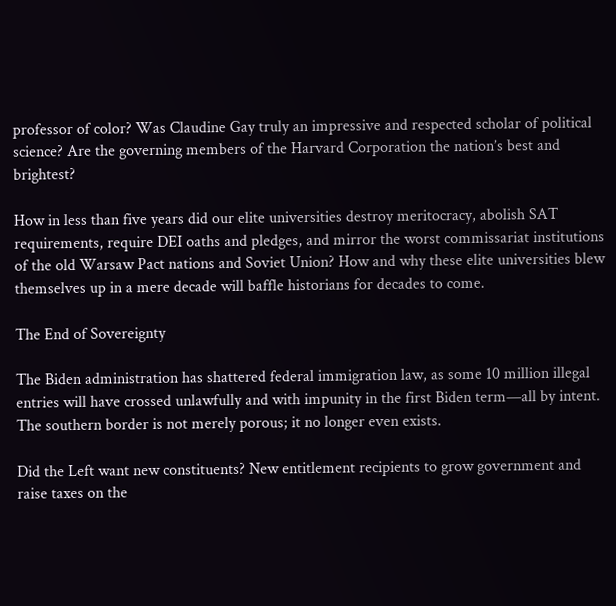professor of color? Was Claudine Gay truly an impressive and respected scholar of political science? Are the governing members of the Harvard Corporation the nation’s best and brightest?

How in less than five years did our elite universities destroy meritocracy, abolish SAT requirements, require DEI oaths and pledges, and mirror the worst commissariat institutions of the old Warsaw Pact nations and Soviet Union? How and why these elite universities blew themselves up in a mere decade will baffle historians for decades to come.

The End of Sovereignty

The Biden administration has shattered federal immigration law, as some 10 million illegal entries will have crossed unlawfully and with impunity in the first Biden term—all by intent. The southern border is not merely porous; it no longer even exists.

Did the Left want new constituents? New entitlement recipients to grow government and raise taxes on the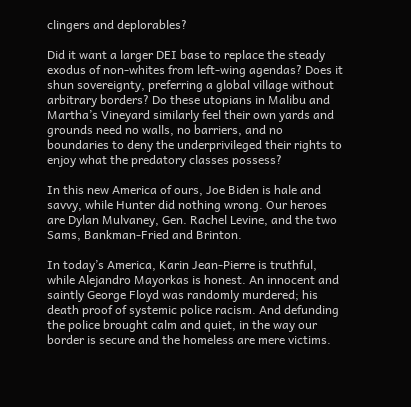clingers and deplorables?

Did it want a larger DEI base to replace the steady exodus of non-whites from left-wing agendas? Does it shun sovereignty, preferring a global village without arbitrary borders? Do these utopians in Malibu and Martha’s Vineyard similarly feel their own yards and grounds need no walls, no barriers, and no boundaries to deny the underprivileged their rights to enjoy what the predatory classes possess?

In this new America of ours, Joe Biden is hale and savvy, while Hunter did nothing wrong. Our heroes are Dylan Mulvaney, Gen. Rachel Levine, and the two Sams, Bankman-Fried and Brinton.

In today’s America, Karin Jean-Pierre is truthful, while Alejandro Mayorkas is honest. An innocent and saintly George Floyd was randomly murdered; his death proof of systemic police racism. And defunding the police brought calm and quiet, in the way our border is secure and the homeless are mere victims.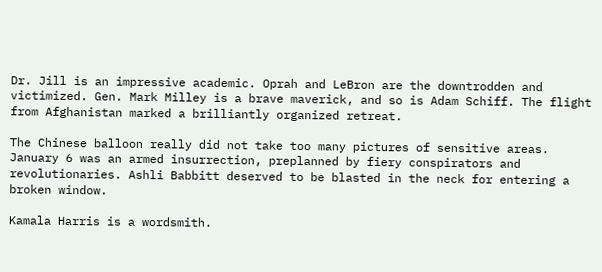Dr. Jill is an impressive academic. Oprah and LeBron are the downtrodden and victimized. Gen. Mark Milley is a brave maverick, and so is Adam Schiff. The flight from Afghanistan marked a brilliantly organized retreat.

The Chinese balloon really did not take too many pictures of sensitive areas. January 6 was an armed insurrection, preplanned by fiery conspirators and revolutionaries. Ashli Babbitt deserved to be blasted in the neck for entering a broken window.

Kamala Harris is a wordsmith.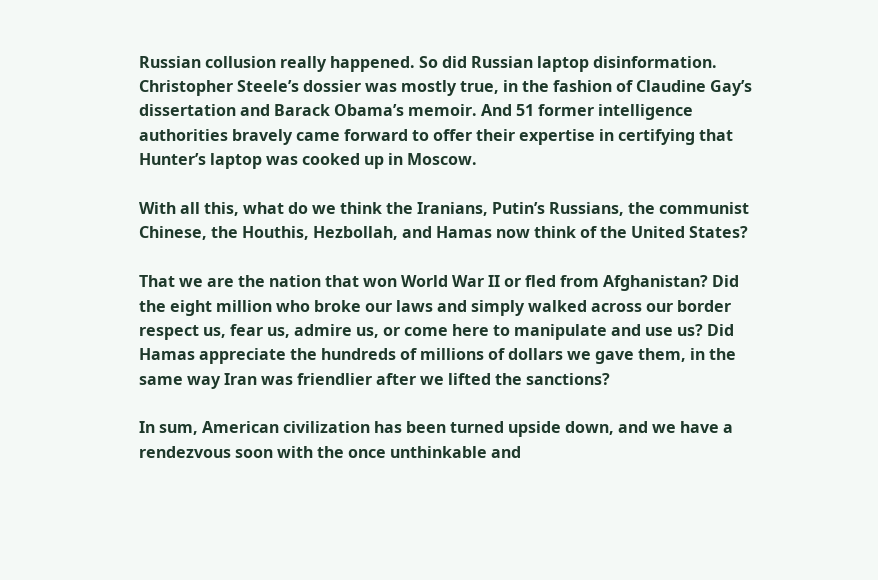Russian collusion really happened. So did Russian laptop disinformation. Christopher Steele’s dossier was mostly true, in the fashion of Claudine Gay’s dissertation and Barack Obama’s memoir. And 51 former intelligence authorities bravely came forward to offer their expertise in certifying that Hunter’s laptop was cooked up in Moscow.

With all this, what do we think the Iranians, Putin’s Russians, the communist Chinese, the Houthis, Hezbollah, and Hamas now think of the United States?

That we are the nation that won World War II or fled from Afghanistan? Did the eight million who broke our laws and simply walked across our border respect us, fear us, admire us, or come here to manipulate and use us? Did Hamas appreciate the hundreds of millions of dollars we gave them, in the same way Iran was friendlier after we lifted the sanctions?

In sum, American civilization has been turned upside down, and we have a rendezvous soon with the once unthinkable and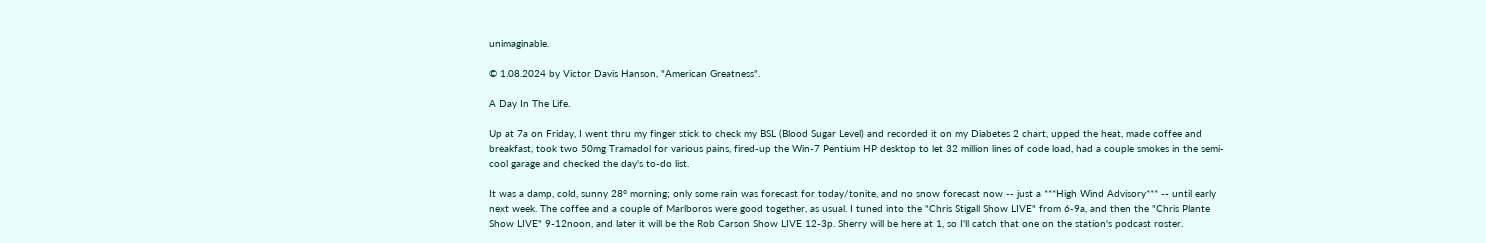unimaginable.

© 1.08.2024 by Victor Davis Hanson, "American Greatness".

A Day In The Life.

Up at 7a on Friday, I went thru my finger stick to check my BSL (Blood Sugar Level) and recorded it on my Diabetes 2 chart, upped the heat, made coffee and breakfast, took two 50mg Tramadol for various pains, fired-up the Win-7 Pentium HP desktop to let 32 million lines of code load, had a couple smokes in the semi-cool garage and checked the day's to-do list.

It was a damp, cold, sunny 28° morning; only some rain was forecast for today/tonite, and no snow forecast now -- just a ***High Wind Advisory*** -- until early next week. The coffee and a couple of Marlboros were good together, as usual. I tuned into the "Chris Stigall Show LIVE" from 6-9a, and then the "Chris Plante Show LIVE" 9-12noon, and later it will be the Rob Carson Show LIVE 12-3p. Sherry will be here at 1, so I'll catch that one on the station's podcast roster.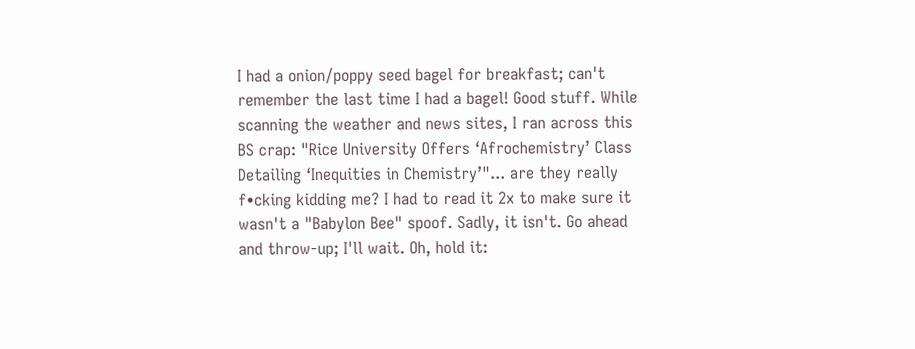I had a onion/poppy seed bagel for breakfast; can't remember the last time I had a bagel! Good stuff. While scanning the weather and news sites, I ran across this BS crap: "Rice University Offers ‘Afrochemistry’ Class Detailing ‘Inequities in Chemistry’"... are they really f•cking kidding me? I had to read it 2x to make sure it wasn't a "Babylon Bee" spoof. Sadly, it isn't. Go ahead and throw-up; I'll wait. Oh, hold it: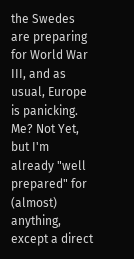the Swedes are preparing for World War III, and as usual, Europe is panicking. Me? Not Yet, but I'm already "well prepared" for (almost) anything, except a direct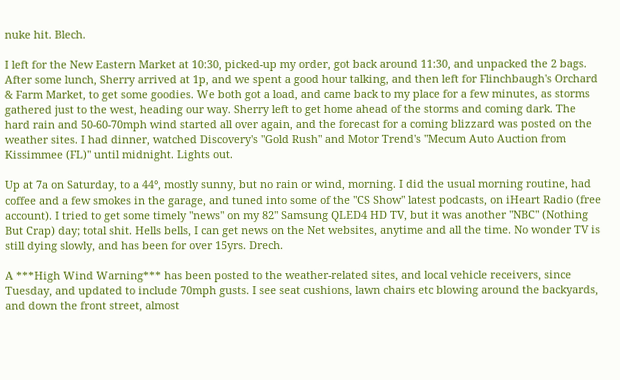nuke hit. Blech.

I left for the New Eastern Market at 10:30, picked-up my order, got back around 11:30, and unpacked the 2 bags. After some lunch, Sherry arrived at 1p, and we spent a good hour talking, and then left for Flinchbaugh's Orchard & Farm Market, to get some goodies. We both got a load, and came back to my place for a few minutes, as storms gathered just to the west, heading our way. Sherry left to get home ahead of the storms and coming dark. The hard rain and 50-60-70mph wind started all over again, and the forecast for a coming blizzard was posted on the weather sites. I had dinner, watched Discovery's "Gold Rush" and Motor Trend's "Mecum Auto Auction from Kissimmee (FL)" until midnight. Lights out.

Up at 7a on Saturday, to a 44°, mostly sunny, but no rain or wind, morning. I did the usual morning routine, had coffee and a few smokes in the garage, and tuned into some of the "CS Show" latest podcasts, on iHeart Radio (free account). I tried to get some timely "news" on my 82" Samsung QLED4 HD TV, but it was another "NBC" (Nothing But Crap) day; total shit. Hells bells, I can get news on the Net websites, anytime and all the time. No wonder TV is still dying slowly, and has been for over 15yrs. Drech.

A ***High Wind Warning*** has been posted to the weather-related sites, and local vehicle receivers, since Tuesday, and updated to include 70mph gusts. I see seat cushions, lawn chairs etc blowing around the backyards, and down the front street, almost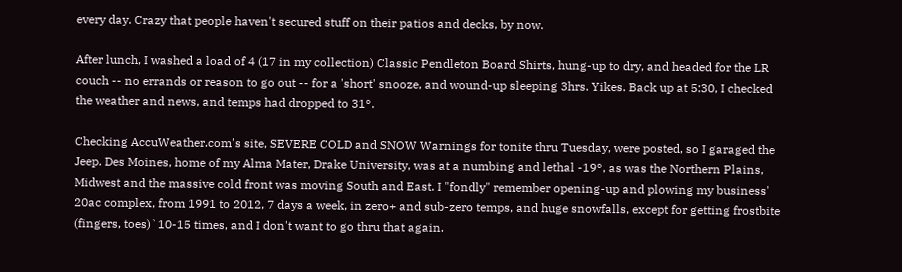every day. Crazy that people haven't secured stuff on their patios and decks, by now.

After lunch, I washed a load of 4 (17 in my collection) Classic Pendleton Board Shirts, hung-up to dry, and headed for the LR couch -- no errands or reason to go out -- for a 'short' snooze, and wound-up sleeping 3hrs. Yikes. Back up at 5:30, I checked the weather and news, and temps had dropped to 31°.

Checking AccuWeather.com's site, SEVERE COLD and SNOW Warnings for tonite thru Tuesday, were posted, so I garaged the Jeep. Des Moines, home of my Alma Mater, Drake University, was at a numbing and lethal -19°, as was the Northern Plains, Midwest and the massive cold front was moving South and East. I "fondly" remember opening-up and plowing my business' 20ac complex, from 1991 to 2012, 7 days a week, in zero+ and sub-zero temps, and huge snowfalls, except for getting frostbite (fingers, toes)`10-15 times, and I don't want to go thru that again.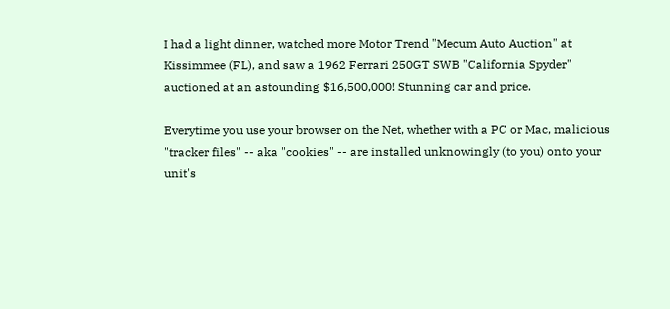I had a light dinner, watched more Motor Trend "Mecum Auto Auction" at Kissimmee (FL), and saw a 1962 Ferrari 250GT SWB "California Spyder" auctioned at an astounding $16,500,000! Stunning car and price.

Everytime you use your browser on the Net, whether with a PC or Mac, malicious "tracker files" -- aka "cookies" -- are installed unknowingly (to you) onto your unit's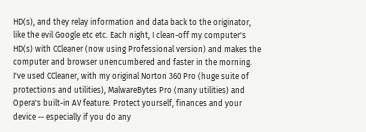HD(s), and they relay information and data back to the originator, like the evil Google etc etc. Each night, I clean-off my computer's HD(s) with CCleaner (now using Professional version) and makes the computer and browser unencumbered and faster in the morning. I've used CCleaner, with my original Norton 360 Pro (huge suite of protections and utilities), MalwareBytes Pro (many utilities) and Opera's built-in AV feature. Protect yourself, finances and your device -- especially if you do any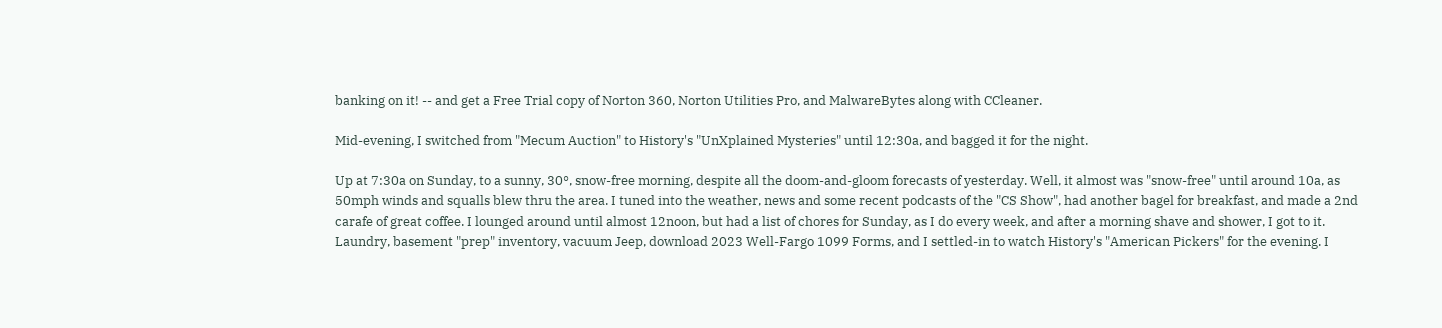banking on it! -- and get a Free Trial copy of Norton 360, Norton Utilities Pro, and MalwareBytes along with CCleaner.

Mid-evening, I switched from "Mecum Auction" to History's "UnXplained Mysteries" until 12:30a, and bagged it for the night.

Up at 7:30a on Sunday, to a sunny, 30°, snow-free morning, despite all the doom-and-gloom forecasts of yesterday. Well, it almost was "snow-free" until around 10a, as 50mph winds and squalls blew thru the area. I tuned into the weather, news and some recent podcasts of the "CS Show", had another bagel for breakfast, and made a 2nd carafe of great coffee. I lounged around until almost 12noon, but had a list of chores for Sunday, as I do every week, and after a morning shave and shower, I got to it. Laundry, basement "prep" inventory, vacuum Jeep, download 2023 Well-Fargo 1099 Forms, and I settled-in to watch History's "American Pickers" for the evening. I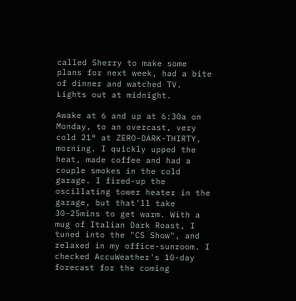called Sherry to make some plans for next week, had a bite of dinner and watched TV. Lights out at midnight.

Awake at 6 and up at 6:30a on Monday, to an overcast, very cold 21° at ZERO-DARK-THIRTY, morning. I quickly upped the heat, made coffee and had a couple smokes in the cold garage. I fired-up the oscillating tower heater in the garage, but that'll take 30-25mins to get warm. With a mug of Italian Dark Roast, I tuned into the "CS Show", and relaxed in my office-sunroom. I checked AccuWeather's 10-day forecast for the coming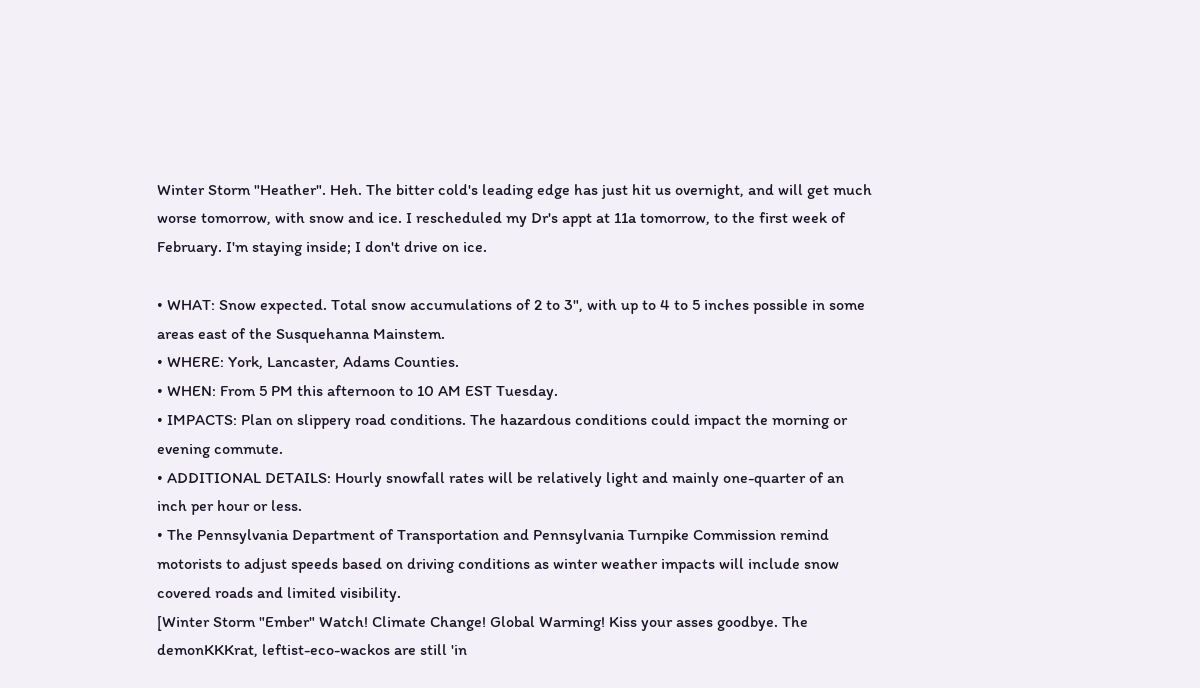Winter Storm "Heather". Heh. The bitter cold's leading edge has just hit us overnight, and will get much worse tomorrow, with snow and ice. I rescheduled my Dr's appt at 11a tomorrow, to the first week of February. I'm staying inside; I don't drive on ice.

• WHAT: Snow expected. Total snow accumulations of 2 to 3", with up to 4 to 5 inches possible in some areas east of the Susquehanna Mainstem.
• WHERE: York, Lancaster, Adams Counties.
• WHEN: From 5 PM this afternoon to 10 AM EST Tuesday.
• IMPACTS: Plan on slippery road conditions. The hazardous conditions could impact the morning or evening commute.
• ADDITIONAL DETAILS: Hourly snowfall rates will be relatively light and mainly one-quarter of an inch per hour or less.
• The Pennsylvania Department of Transportation and Pennsylvania Turnpike Commission remind motorists to adjust speeds based on driving conditions as winter weather impacts will include snow covered roads and limited visibility.
[Winter Storm "Ember" Watch! Climate Change! Global Warming! Kiss your asses goodbye. The demonKKKrat, leftist-eco-wackos are still 'in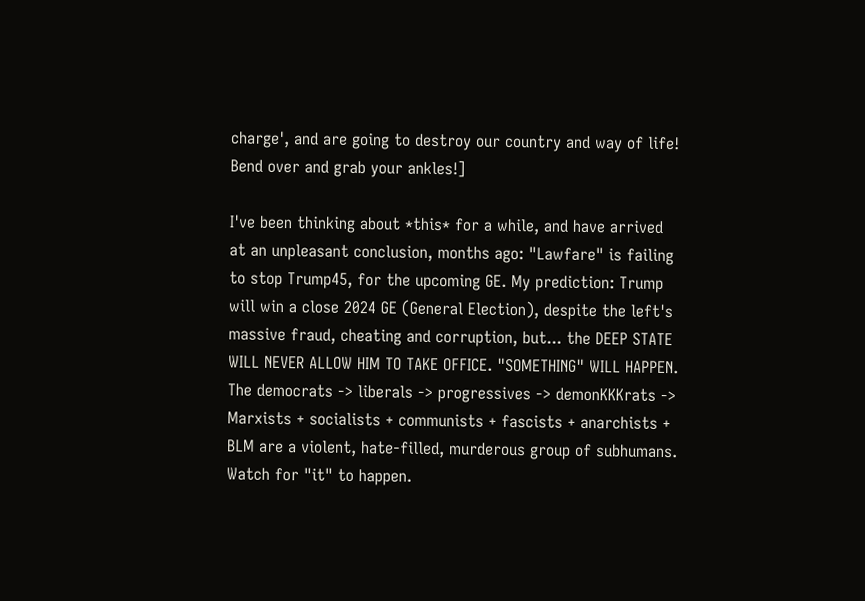charge', and are going to destroy our country and way of life! Bend over and grab your ankles!]

I've been thinking about *this* for a while, and have arrived at an unpleasant conclusion, months ago: "Lawfare" is failing to stop Trump45, for the upcoming GE. My prediction: Trump will win a close 2024 GE (General Election), despite the left's massive fraud, cheating and corruption, but... the DEEP STATE WILL NEVER ALLOW HIM TO TAKE OFFICE. "SOMETHING" WILL HAPPEN. The democrats -> liberals -> progressives -> demonKKKrats -> Marxists + socialists + communists + fascists + anarchists + BLM are a violent, hate-filled, murderous group of subhumans. Watch for "it" to happen.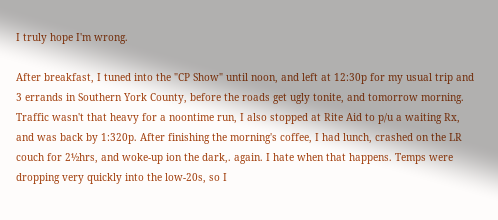I truly hope I'm wrong.

After breakfast, I tuned into the "CP Show" until noon, and left at 12:30p for my usual trip and 3 errands in Southern York County, before the roads get ugly tonite, and tomorrow morning. Traffic wasn't that heavy for a noontime run, I also stopped at Rite Aid to p/u a waiting Rx, and was back by 1:320p. After finishing the morning's coffee, I had lunch, crashed on the LR couch for 2½hrs, and woke-up ion the dark,. again. I hate when that happens. Temps were dropping very quickly into the low-20s, so I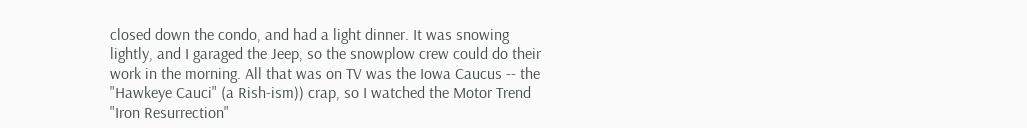closed down the condo, and had a light dinner. It was snowing lightly, and I garaged the Jeep, so the snowplow crew could do their work in the morning. All that was on TV was the Iowa Caucus -- the "Hawkeye Cauci" (a Rish-ism)) crap, so I watched the Motor Trend "Iron Resurrection"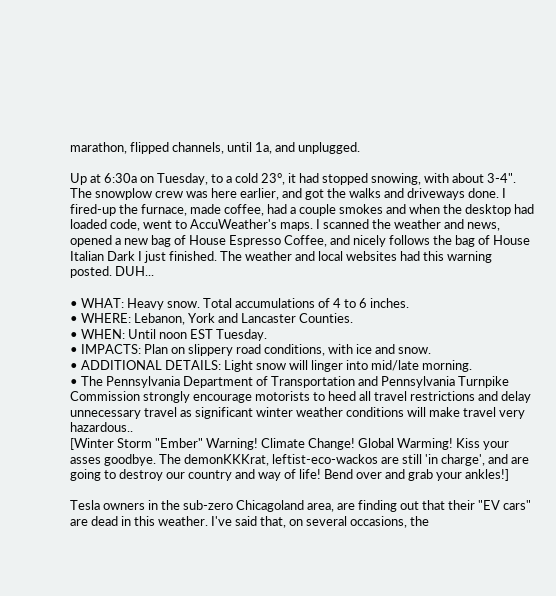marathon, flipped channels, until 1a, and unplugged.

Up at 6:30a on Tuesday, to a cold 23°, it had stopped snowing, with about 3-4". The snowplow crew was here earlier, and got the walks and driveways done. I fired-up the furnace, made coffee, had a couple smokes and when the desktop had loaded code, went to AccuWeather's maps. I scanned the weather and news, opened a new bag of House Espresso Coffee, and nicely follows the bag of House Italian Dark I just finished. The weather and local websites had this warning posted. DUH...

• WHAT: Heavy snow. Total accumulations of 4 to 6 inches.
• WHERE: Lebanon, York and Lancaster Counties.
• WHEN: Until noon EST Tuesday.
• IMPACTS: Plan on slippery road conditions, with ice and snow.
• ADDITIONAL DETAILS: Light snow will linger into mid/late morning.
• The Pennsylvania Department of Transportation and Pennsylvania Turnpike Commission strongly encourage motorists to heed all travel restrictions and delay unnecessary travel as significant winter weather conditions will make travel very hazardous..
[Winter Storm "Ember" Warning! Climate Change! Global Warming! Kiss your asses goodbye. The demonKKKrat, leftist-eco-wackos are still 'in charge', and are going to destroy our country and way of life! Bend over and grab your ankles!]

Tesla owners in the sub-zero Chicagoland area, are finding out that their "EV cars" are dead in this weather. I've said that, on several occasions, the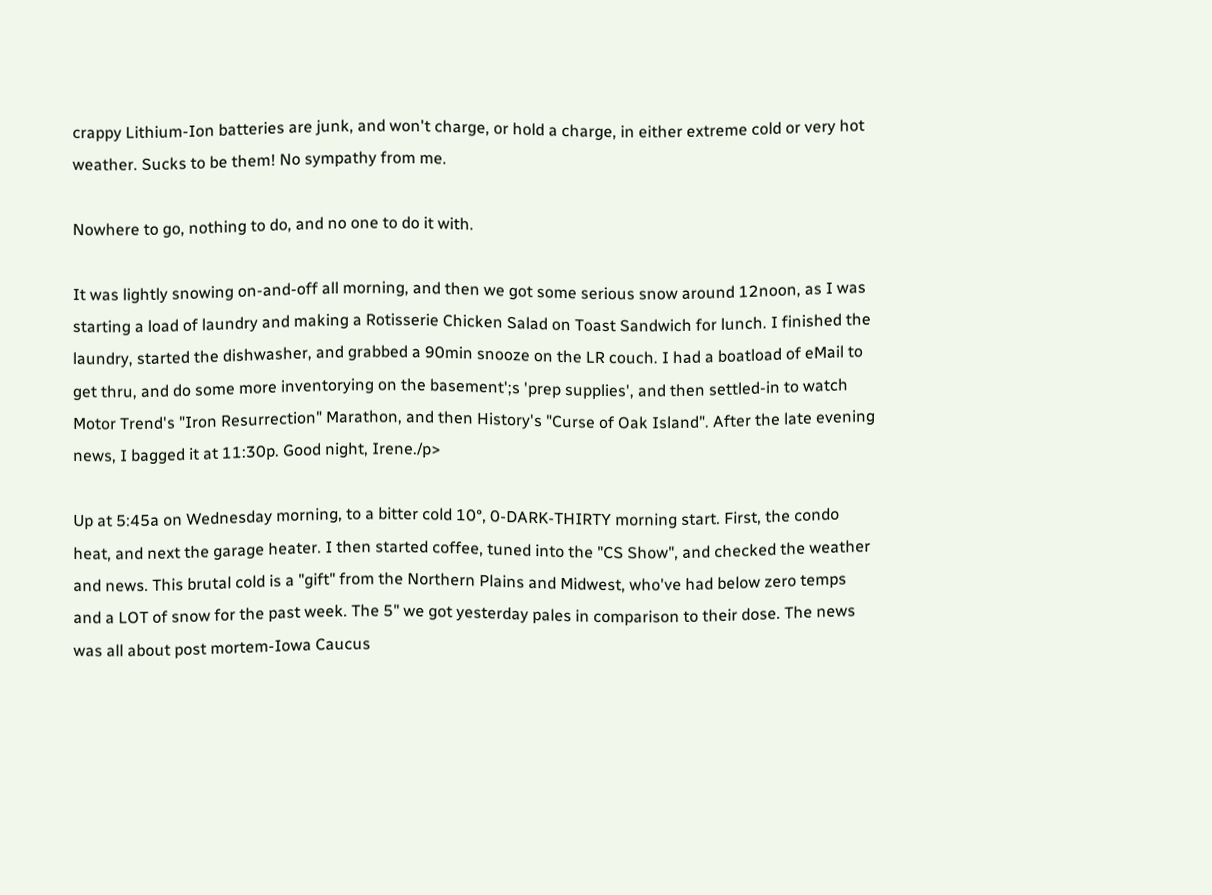crappy Lithium-Ion batteries are junk, and won't charge, or hold a charge, in either extreme cold or very hot weather. Sucks to be them! No sympathy from me.

Nowhere to go, nothing to do, and no one to do it with.

It was lightly snowing on-and-off all morning, and then we got some serious snow around 12noon, as I was starting a load of laundry and making a Rotisserie Chicken Salad on Toast Sandwich for lunch. I finished the laundry, started the dishwasher, and grabbed a 90min snooze on the LR couch. I had a boatload of eMail to get thru, and do some more inventorying on the basement';s 'prep supplies', and then settled-in to watch Motor Trend's "Iron Resurrection" Marathon, and then History's "Curse of Oak Island". After the late evening news, I bagged it at 11:30p. Good night, Irene./p>

Up at 5:45a on Wednesday morning, to a bitter cold 10°, 0-DARK-THIRTY morning start. First, the condo heat, and next the garage heater. I then started coffee, tuned into the "CS Show", and checked the weather and news. This brutal cold is a "gift" from the Northern Plains and Midwest, who've had below zero temps and a LOT of snow for the past week. The 5" we got yesterday pales in comparison to their dose. The news was all about post mortem-Iowa Caucus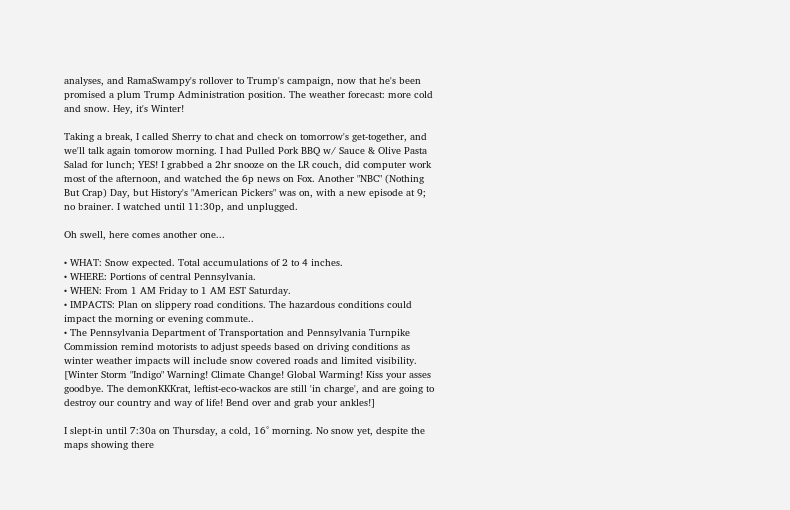analyses, and RamaSwampy's rollover to Trump's campaign, now that he's been promised a plum Trump Administration position. The weather forecast: more cold and snow. Hey, it's Winter!

Taking a break, I called Sherry to chat and check on tomorrow's get-together, and we'll talk again tomorow morning. I had Pulled Pork BBQ w/ Sauce & Olive Pasta Salad for lunch; YES! I grabbed a 2hr snooze on the LR couch, did computer work most of the afternoon, and watched the 6p news on Fox. Another "NBC" (Nothing But Crap) Day, but History's "American Pickers" was on, with a new episode at 9; no brainer. I watched until 11:30p, and unplugged.

Oh swell, here comes another one...

• WHAT: Snow expected. Total accumulations of 2 to 4 inches.
• WHERE: Portions of central Pennsylvania.
• WHEN: From 1 AM Friday to 1 AM EST Saturday.
• IMPACTS: Plan on slippery road conditions. The hazardous conditions could impact the morning or evening commute..
• The Pennsylvania Department of Transportation and Pennsylvania Turnpike Commission remind motorists to adjust speeds based on driving conditions as winter weather impacts will include snow covered roads and limited visibility.
[Winter Storm "Indigo" Warning! Climate Change! Global Warming! Kiss your asses goodbye. The demonKKKrat, leftist-eco-wackos are still 'in charge', and are going to destroy our country and way of life! Bend over and grab your ankles!]

I slept-in until 7:30a on Thursday, a cold, 16° morning. No snow yet, despite the maps showing there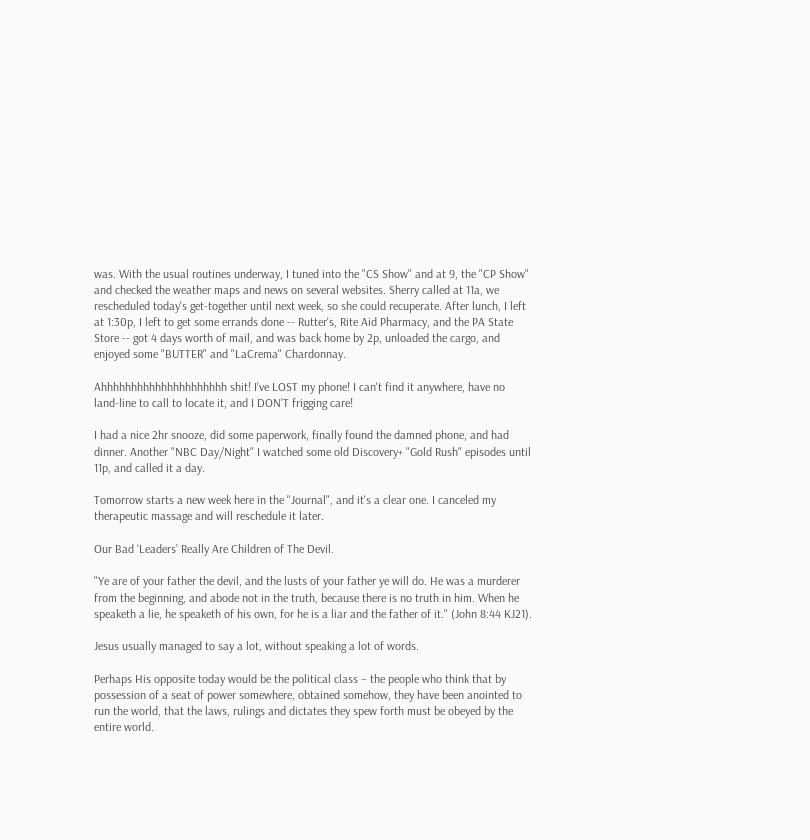was. With the usual routines underway, I tuned into the "CS Show" and at 9, the "CP Show" and checked the weather maps and news on several websites. Sherry called at 11a, we rescheduled today's get-together until next week, so she could recuperate. After lunch, I left at 1:30p, I left to get some errands done -- Rutter's, Rite Aid Pharmacy, and the PA State Store -- got 4 days worth of mail, and was back home by 2p, unloaded the cargo, and enjoyed some "BUTTER" and "LaCrema" Chardonnay.

Ahhhhhhhhhhhhhhhhhhhhh shit! I've LOST my phone! I can't find it anywhere, have no land-line to call to locate it, and I DON'T frigging care!

I had a nice 2hr snooze, did some paperwork, finally found the damned phone, and had dinner. Another "NBC Day/Night" I watched some old Discovery+ "Gold Rush" episodes until 11p, and called it a day.

Tomorrow starts a new week here in the "Journal", and it's a clear one. I canceled my therapeutic massage and will reschedule it later.

Our Bad ‘Leaders’ Really Are Children of The Devil.

"Ye are of your father the devil, and the lusts of your father ye will do. He was a murderer from the beginning, and abode not in the truth, because there is no truth in him. When he speaketh a lie, he speaketh of his own, for he is a liar and the father of it." (John 8:44 KJ21).

Jesus usually managed to say a lot, without speaking a lot of words.

Perhaps His opposite today would be the political class – the people who think that by possession of a seat of power somewhere, obtained somehow, they have been anointed to run the world, that the laws, rulings and dictates they spew forth must be obeyed by the entire world.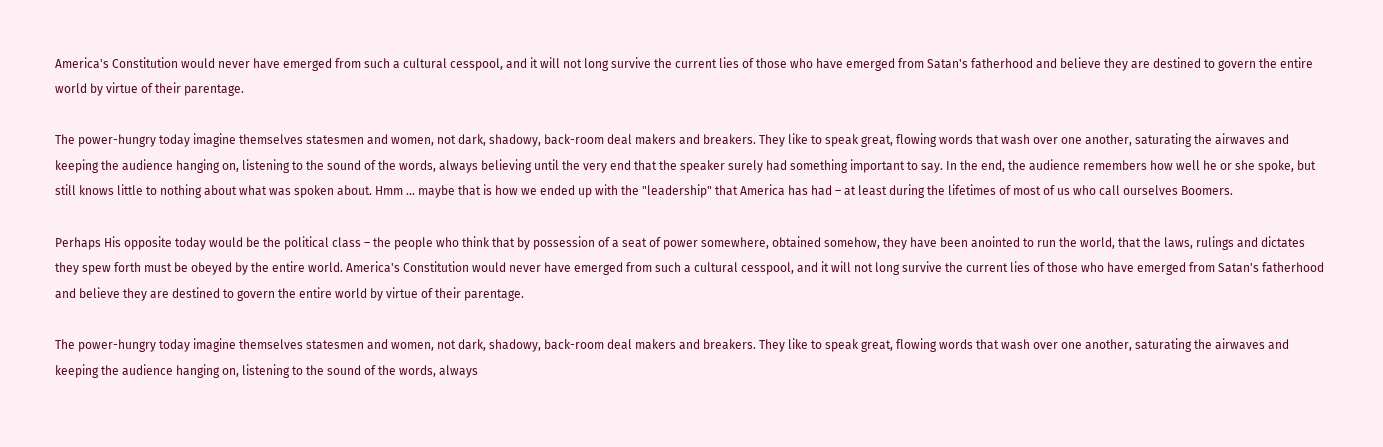America's Constitution would never have emerged from such a cultural cesspool, and it will not long survive the current lies of those who have emerged from Satan's fatherhood and believe they are destined to govern the entire world by virtue of their parentage.

The power-hungry today imagine themselves statesmen and women, not dark, shadowy, back-room deal makers and breakers. They like to speak great, flowing words that wash over one another, saturating the airwaves and keeping the audience hanging on, listening to the sound of the words, always believing until the very end that the speaker surely had something important to say. In the end, the audience remembers how well he or she spoke, but still knows little to nothing about what was spoken about. Hmm … maybe that is how we ended up with the "leadership" that America has had – at least during the lifetimes of most of us who call ourselves Boomers.

Perhaps His opposite today would be the political class – the people who think that by possession of a seat of power somewhere, obtained somehow, they have been anointed to run the world, that the laws, rulings and dictates they spew forth must be obeyed by the entire world. America's Constitution would never have emerged from such a cultural cesspool, and it will not long survive the current lies of those who have emerged from Satan's fatherhood and believe they are destined to govern the entire world by virtue of their parentage.

The power-hungry today imagine themselves statesmen and women, not dark, shadowy, back-room deal makers and breakers. They like to speak great, flowing words that wash over one another, saturating the airwaves and keeping the audience hanging on, listening to the sound of the words, always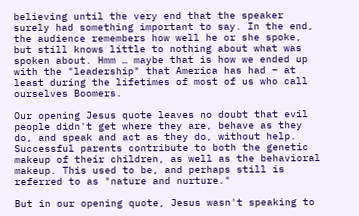believing until the very end that the speaker surely had something important to say. In the end, the audience remembers how well he or she spoke, but still knows little to nothing about what was spoken about. Hmm … maybe that is how we ended up with the "leadership" that America has had – at least during the lifetimes of most of us who call ourselves Boomers.

Our opening Jesus quote leaves no doubt that evil people didn't get where they are, behave as they do, and speak and act as they do, without help. Successful parents contribute to both the genetic makeup of their children, as well as the behavioral makeup. This used to be, and perhaps still is referred to as "nature and nurture."

But in our opening quote, Jesus wasn't speaking to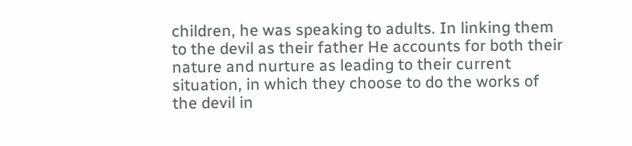children, he was speaking to adults. In linking them to the devil as their father He accounts for both their nature and nurture as leading to their current situation, in which they choose to do the works of the devil in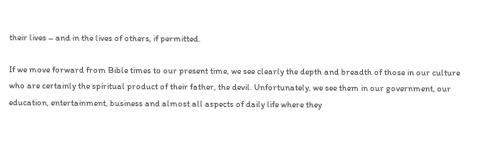their lives – and in the lives of others, if permitted.

If we move forward from Bible times to our present time, we see clearly the depth and breadth of those in our culture who are certainly the spiritual product of their father, the devil. Unfortunately, we see them in our government, our education, entertainment, business and almost all aspects of daily life where they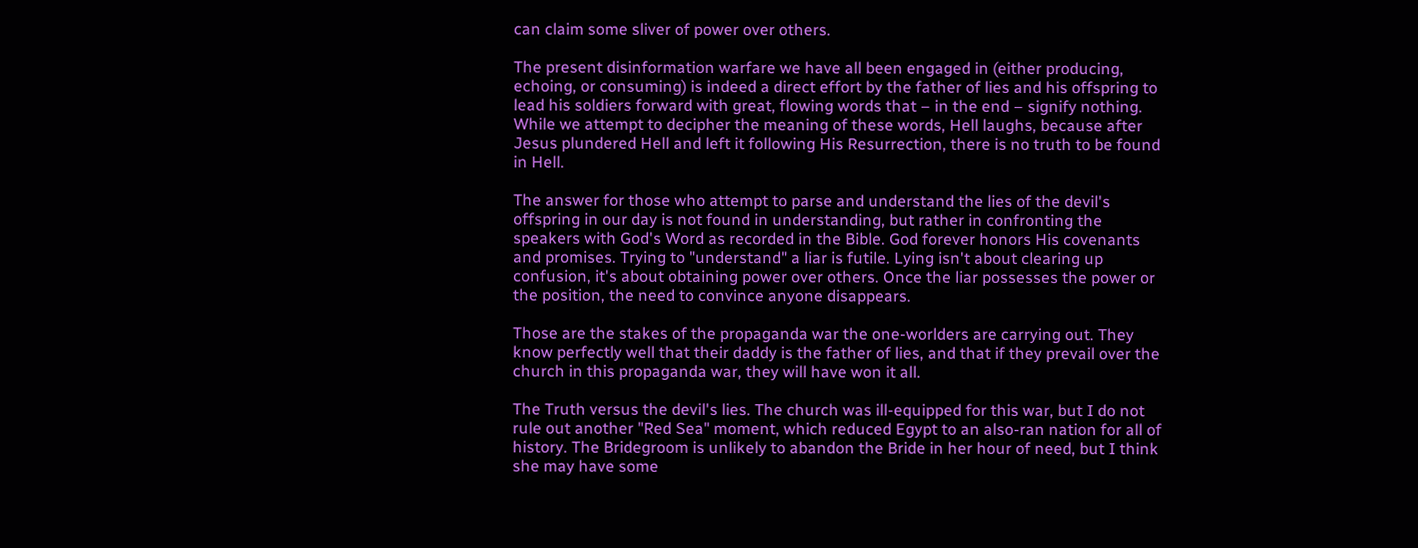can claim some sliver of power over others.

The present disinformation warfare we have all been engaged in (either producing, echoing, or consuming) is indeed a direct effort by the father of lies and his offspring to lead his soldiers forward with great, flowing words that – in the end – signify nothing. While we attempt to decipher the meaning of these words, Hell laughs, because after Jesus plundered Hell and left it following His Resurrection, there is no truth to be found in Hell.

The answer for those who attempt to parse and understand the lies of the devil's offspring in our day is not found in understanding, but rather in confronting the speakers with God's Word as recorded in the Bible. God forever honors His covenants and promises. Trying to "understand" a liar is futile. Lying isn't about clearing up confusion, it's about obtaining power over others. Once the liar possesses the power or the position, the need to convince anyone disappears.

Those are the stakes of the propaganda war the one-worlders are carrying out. They know perfectly well that their daddy is the father of lies, and that if they prevail over the church in this propaganda war, they will have won it all.

The Truth versus the devil's lies. The church was ill-equipped for this war, but I do not rule out another "Red Sea" moment, which reduced Egypt to an also-ran nation for all of history. The Bridegroom is unlikely to abandon the Bride in her hour of need, but I think she may have some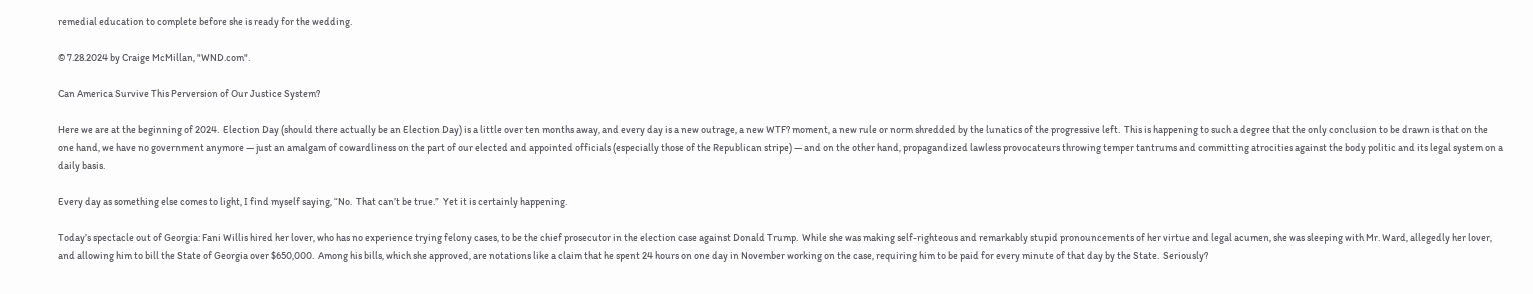remedial education to complete before she is ready for the wedding.

© 7.28.2024 by Craige McMillan, "WND.com".

Can America Survive This Perversion of Our Justice System?

Here we are at the beginning of 2024.  Election Day (should there actually be an Election Day) is a little over ten months away, and every day is a new outrage, a new WTF? moment, a new rule or norm shredded by the lunatics of the progressive left.  This is happening to such a degree that the only conclusion to be drawn is that on the one hand, we have no government anymore — just an amalgam of cowardliness on the part of our elected and appointed officials (especially those of the Republican stripe) — and on the other hand, propagandized lawless provocateurs throwing temper tantrums and committing atrocities against the body politic and its legal system on a daily basis.

Every day as something else comes to light, I find myself saying, “No.  That can’t be true.”  Yet it is certainly happening.

Today’s spectacle out of Georgia: Fani Willis hired her lover, who has no experience trying felony cases, to be the chief prosecutor in the election case against Donald Trump.  While she was making self-righteous and remarkably stupid pronouncements of her virtue and legal acumen, she was sleeping with Mr. Ward, allegedly her lover, and allowing him to bill the State of Georgia over $650,000.  Among his bills, which she approved, are notations like a claim that he spent 24 hours on one day in November working on the case, requiring him to be paid for every minute of that day by the State.  Seriously?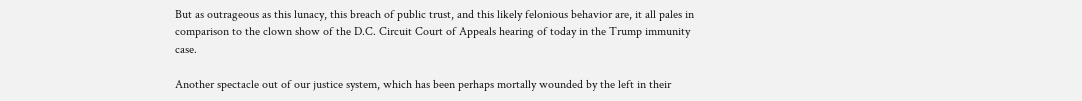But as outrageous as this lunacy, this breach of public trust, and this likely felonious behavior are, it all pales in comparison to the clown show of the D.C. Circuit Court of Appeals hearing of today in the Trump immunity case.

Another spectacle out of our justice system, which has been perhaps mortally wounded by the left in their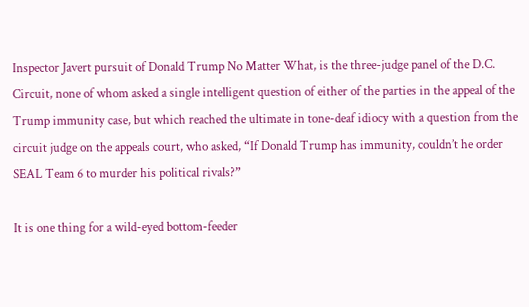Inspector Javert pursuit of Donald Trump No Matter What, is the three-judge panel of the D.C. Circuit, none of whom asked a single intelligent question of either of the parties in the appeal of the Trump immunity case, but which reached the ultimate in tone-deaf idiocy with a question from the circuit judge on the appeals court, who asked, “If Donald Trump has immunity, couldn’t he order SEAL Team 6 to murder his political rivals?”

It is one thing for a wild-eyed bottom-feeder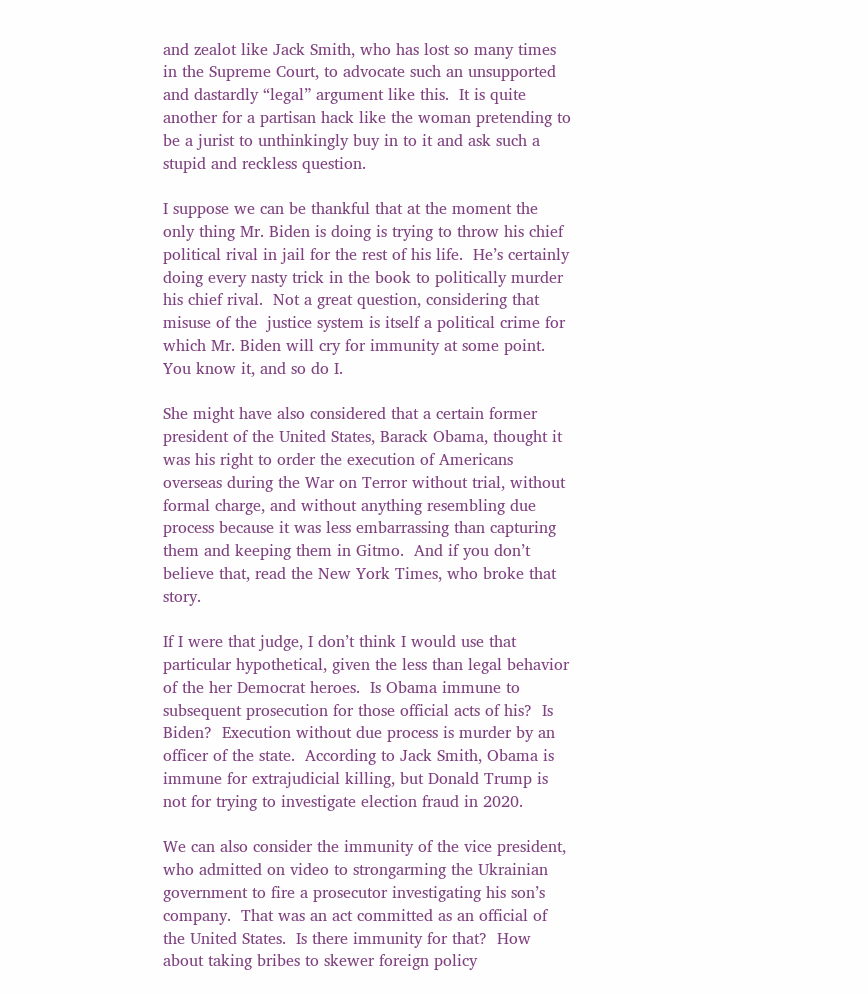and zealot like Jack Smith, who has lost so many times in the Supreme Court, to advocate such an unsupported and dastardly “legal” argument like this.  It is quite another for a partisan hack like the woman pretending to be a jurist to unthinkingly buy in to it and ask such a stupid and reckless question.

I suppose we can be thankful that at the moment the only thing Mr. Biden is doing is trying to throw his chief political rival in jail for the rest of his life.  He’s certainly doing every nasty trick in the book to politically murder his chief rival.  Not a great question, considering that misuse of the  justice system is itself a political crime for which Mr. Biden will cry for immunity at some point.  You know it, and so do I.

She might have also considered that a certain former president of the United States, Barack Obama, thought it was his right to order the execution of Americans overseas during the War on Terror without trial, without formal charge, and without anything resembling due process because it was less embarrassing than capturing them and keeping them in Gitmo.  And if you don’t believe that, read the New York Times, who broke that story.

If I were that judge, I don’t think I would use that particular hypothetical, given the less than legal behavior of the her Democrat heroes.  Is Obama immune to subsequent prosecution for those official acts of his?  Is Biden?  Execution without due process is murder by an officer of the state.  According to Jack Smith, Obama is immune for extrajudicial killing, but Donald Trump is not for trying to investigate election fraud in 2020.

We can also consider the immunity of the vice president, who admitted on video to strongarming the Ukrainian government to fire a prosecutor investigating his son’s company.  That was an act committed as an official of the United States.  Is there immunity for that?  How about taking bribes to skewer foreign policy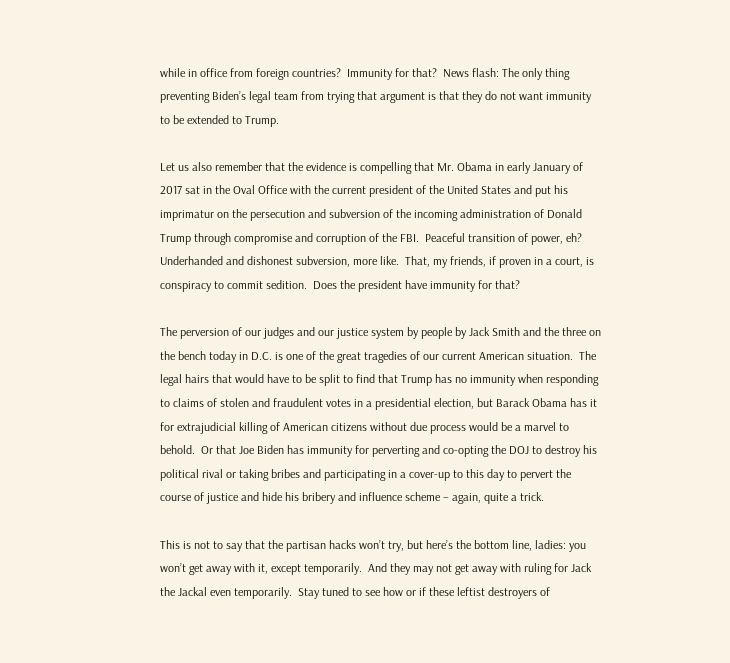while in office from foreign countries?  Immunity for that?  News flash: The only thing preventing Biden’s legal team from trying that argument is that they do not want immunity to be extended to Trump.

Let us also remember that the evidence is compelling that Mr. Obama in early January of 2017 sat in the Oval Office with the current president of the United States and put his imprimatur on the persecution and subversion of the incoming administration of Donald Trump through compromise and corruption of the FBI.  Peaceful transition of power, eh?  Underhanded and dishonest subversion, more like.  That, my friends, if proven in a court, is conspiracy to commit sedition.  Does the president have immunity for that?

The perversion of our judges and our justice system by people by Jack Smith and the three on the bench today in D.C. is one of the great tragedies of our current American situation.  The legal hairs that would have to be split to find that Trump has no immunity when responding to claims of stolen and fraudulent votes in a presidential election, but Barack Obama has it for extrajudicial killing of American citizens without due process would be a marvel to behold.  Or that Joe Biden has immunity for perverting and co-opting the DOJ to destroy his political rival or taking bribes and participating in a cover-up to this day to pervert the course of justice and hide his bribery and influence scheme – again, quite a trick.

This is not to say that the partisan hacks won’t try, but here’s the bottom line, ladies: you won’t get away with it, except temporarily.  And they may not get away with ruling for Jack the Jackal even temporarily.  Stay tuned to see how or if these leftist destroyers of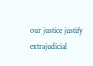our justice justify extrajudicial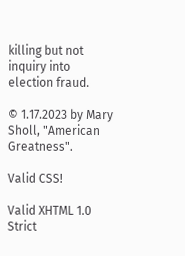killing but not inquiry into election fraud.

© 1.17.2023 by Mary Sholl, "American Greatness".

Valid CSS!

Valid XHTML 1.0 Strict